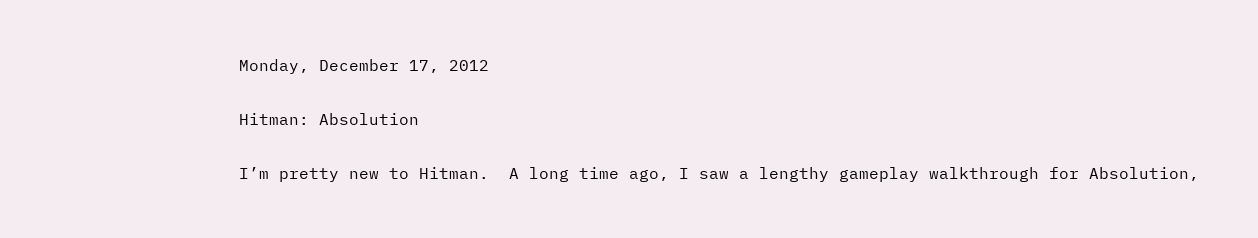Monday, December 17, 2012

Hitman: Absolution

I’m pretty new to Hitman.  A long time ago, I saw a lengthy gameplay walkthrough for Absolution,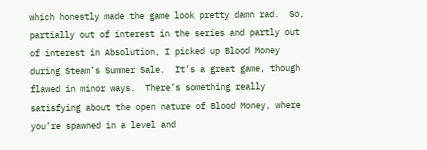which honestly made the game look pretty damn rad.  So, partially out of interest in the series and partly out of interest in Absolution, I picked up Blood Money during Steam’s Summer Sale.  It’s a great game, though flawed in minor ways.  There’s something really satisfying about the open nature of Blood Money, where you’re spawned in a level and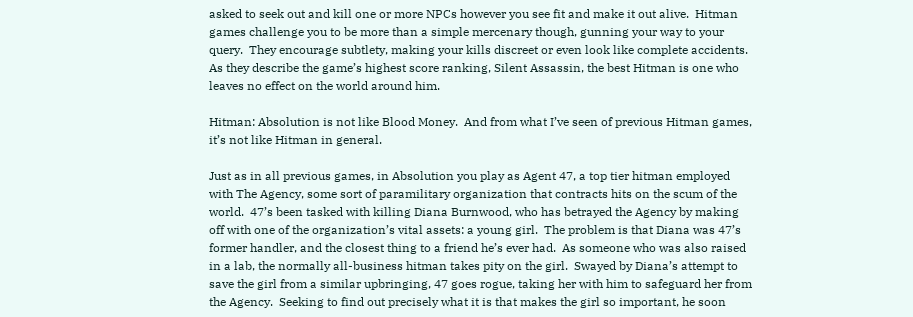asked to seek out and kill one or more NPCs however you see fit and make it out alive.  Hitman games challenge you to be more than a simple mercenary though, gunning your way to your query.  They encourage subtlety, making your kills discreet or even look like complete accidents.  As they describe the game’s highest score ranking, Silent Assassin, the best Hitman is one who leaves no effect on the world around him.

Hitman: Absolution is not like Blood Money.  And from what I’ve seen of previous Hitman games, it’s not like Hitman in general.

Just as in all previous games, in Absolution you play as Agent 47, a top tier hitman employed with The Agency, some sort of paramilitary organization that contracts hits on the scum of the world.  47’s been tasked with killing Diana Burnwood, who has betrayed the Agency by making off with one of the organization’s vital assets: a young girl.  The problem is that Diana was 47’s former handler, and the closest thing to a friend he’s ever had.  As someone who was also raised in a lab, the normally all-business hitman takes pity on the girl.  Swayed by Diana’s attempt to save the girl from a similar upbringing, 47 goes rogue, taking her with him to safeguard her from the Agency.  Seeking to find out precisely what it is that makes the girl so important, he soon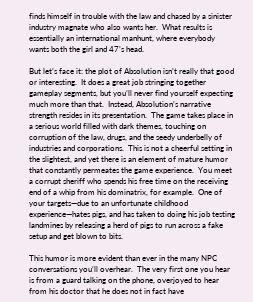finds himself in trouble with the law and chased by a sinister industry magnate who also wants her.  What results is essentially an international manhunt, where everybody wants both the girl and 47’s head.

But let’s face it: the plot of Absolution isn’t really that good or interesting.  It does a great job stringing together gameplay segments, but you’ll never find yourself expecting much more than that.  Instead, Absolution’s narrative strength resides in its presentation.  The game takes place in a serious world filled with dark themes, touching on corruption of the law, drugs, and the seedy underbelly of industries and corporations.  This is not a cheerful setting in the slightest, and yet there is an element of mature humor that constantly permeates the game experience.  You meet a corrupt sheriff who spends his free time on the receiving end of a whip from his dominatrix, for example.  One of your targets—due to an unfortunate childhood experience—hates pigs, and has taken to doing his job testing landmines by releasing a herd of pigs to run across a fake setup and get blown to bits.

This humor is more evident than ever in the many NPC conversations you’ll overhear.  The very first one you hear is from a guard talking on the phone, overjoyed to hear from his doctor that he does not in fact have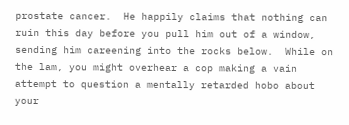prostate cancer.  He happily claims that nothing can ruin this day before you pull him out of a window, sending him careening into the rocks below.  While on the lam, you might overhear a cop making a vain attempt to question a mentally retarded hobo about your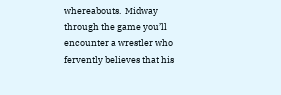whereabouts.  Midway through the game you’ll encounter a wrestler who fervently believes that his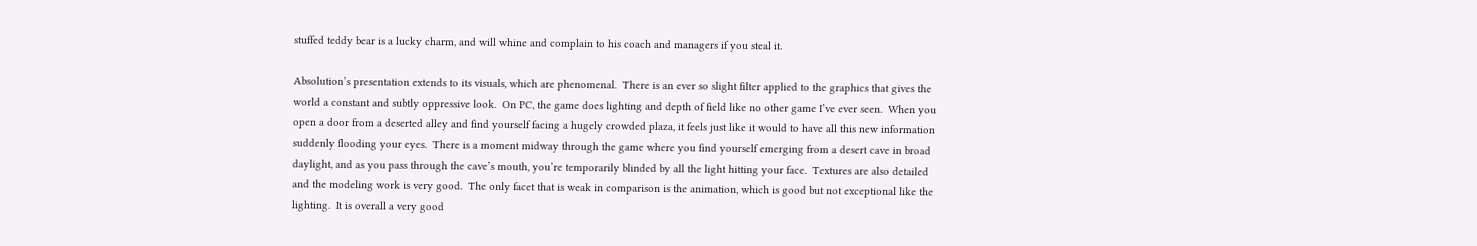stuffed teddy bear is a lucky charm, and will whine and complain to his coach and managers if you steal it.

Absolution’s presentation extends to its visuals, which are phenomenal.  There is an ever so slight filter applied to the graphics that gives the world a constant and subtly oppressive look.  On PC, the game does lighting and depth of field like no other game I’ve ever seen.  When you open a door from a deserted alley and find yourself facing a hugely crowded plaza, it feels just like it would to have all this new information suddenly flooding your eyes.  There is a moment midway through the game where you find yourself emerging from a desert cave in broad daylight, and as you pass through the cave’s mouth, you’re temporarily blinded by all the light hitting your face.  Textures are also detailed and the modeling work is very good.  The only facet that is weak in comparison is the animation, which is good but not exceptional like the lighting.  It is overall a very good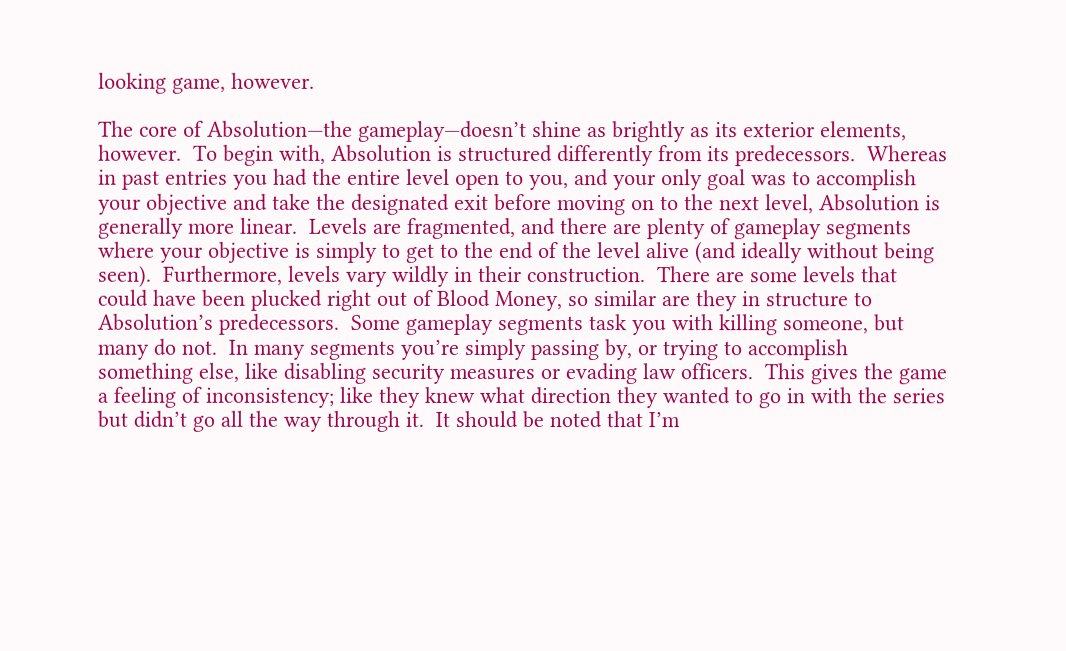looking game, however.

The core of Absolution—the gameplay—doesn’t shine as brightly as its exterior elements, however.  To begin with, Absolution is structured differently from its predecessors.  Whereas in past entries you had the entire level open to you, and your only goal was to accomplish your objective and take the designated exit before moving on to the next level, Absolution is generally more linear.  Levels are fragmented, and there are plenty of gameplay segments where your objective is simply to get to the end of the level alive (and ideally without being seen).  Furthermore, levels vary wildly in their construction.  There are some levels that could have been plucked right out of Blood Money, so similar are they in structure to Absolution’s predecessors.  Some gameplay segments task you with killing someone, but many do not.  In many segments you’re simply passing by, or trying to accomplish something else, like disabling security measures or evading law officers.  This gives the game a feeling of inconsistency; like they knew what direction they wanted to go in with the series but didn’t go all the way through it.  It should be noted that I’m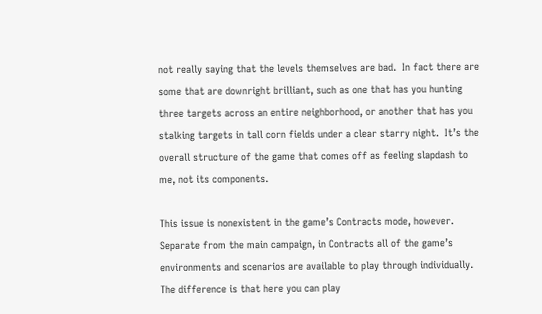not really saying that the levels themselves are bad.  In fact there are some that are downright brilliant, such as one that has you hunting three targets across an entire neighborhood, or another that has you stalking targets in tall corn fields under a clear starry night.  It’s the overall structure of the game that comes off as feeling slapdash to me, not its components.

This issue is nonexistent in the game’s Contracts mode, however.  Separate from the main campaign, in Contracts all of the game’s environments and scenarios are available to play through individually.  The difference is that here you can play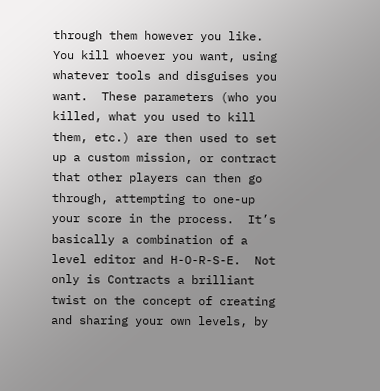through them however you like.  You kill whoever you want, using whatever tools and disguises you want.  These parameters (who you killed, what you used to kill them, etc.) are then used to set up a custom mission, or contract that other players can then go through, attempting to one-up your score in the process.  It’s basically a combination of a level editor and H-O-R-S-E.  Not only is Contracts a brilliant twist on the concept of creating and sharing your own levels, by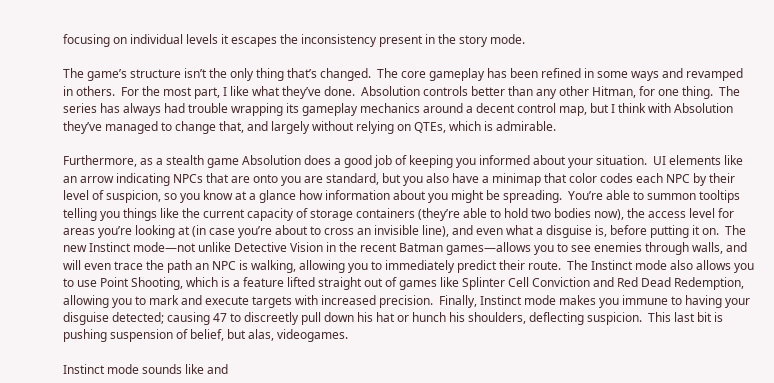focusing on individual levels it escapes the inconsistency present in the story mode.

The game’s structure isn’t the only thing that’s changed.  The core gameplay has been refined in some ways and revamped in others.  For the most part, I like what they’ve done.  Absolution controls better than any other Hitman, for one thing.  The series has always had trouble wrapping its gameplay mechanics around a decent control map, but I think with Absolution they’ve managed to change that, and largely without relying on QTEs, which is admirable.

Furthermore, as a stealth game Absolution does a good job of keeping you informed about your situation.  UI elements like an arrow indicating NPCs that are onto you are standard, but you also have a minimap that color codes each NPC by their level of suspicion, so you know at a glance how information about you might be spreading.  You’re able to summon tooltips telling you things like the current capacity of storage containers (they’re able to hold two bodies now), the access level for areas you’re looking at (in case you’re about to cross an invisible line), and even what a disguise is, before putting it on.  The new Instinct mode—not unlike Detective Vision in the recent Batman games—allows you to see enemies through walls, and will even trace the path an NPC is walking, allowing you to immediately predict their route.  The Instinct mode also allows you to use Point Shooting, which is a feature lifted straight out of games like Splinter Cell Conviction and Red Dead Redemption, allowing you to mark and execute targets with increased precision.  Finally, Instinct mode makes you immune to having your disguise detected; causing 47 to discreetly pull down his hat or hunch his shoulders, deflecting suspicion.  This last bit is pushing suspension of belief, but alas, videogames.

Instinct mode sounds like and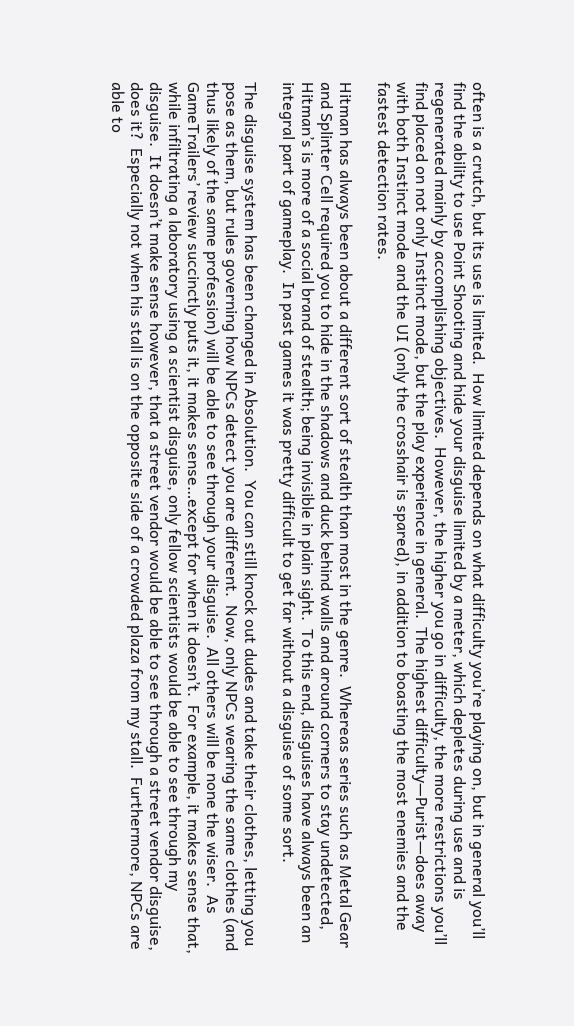often is a crutch, but its use is limited.  How limited depends on what difficulty you’re playing on, but in general you’ll find the ability to use Point Shooting and hide your disguise limited by a meter, which depletes during use and is regenerated mainly by accomplishing objectives.  However, the higher you go in difficulty, the more restrictions you’ll find placed on not only Instinct mode, but the play experience in general.  The highest difficulty—Purist—does away with both Instinct mode and the UI (only the crosshair is spared), in addition to boasting the most enemies and the fastest detection rates.

Hitman has always been about a different sort of stealth than most in the genre.  Whereas series such as Metal Gear and Splinter Cell required you to hide in the shadows and duck behind walls and around corners to stay undetected, Hitman’s is more of a social brand of stealth; being invisible in plain sight.  To this end, disguises have always been an integral part of gameplay.  In past games it was pretty difficult to get far without a disguise of some sort.

The disguise system has been changed in Absolution.  You can still knock out dudes and take their clothes, letting you pose as them, but rules governing how NPCs detect you are different.  Now, only NPCs wearing the same clothes (and thus likely of the same profession) will be able to see through your disguise.  All others will be none the wiser.  As GameTrailers’ review succinctly puts it, it makes sense…except for when it doesn’t.  For example, it makes sense that, while infiltrating a laboratory using a scientist disguise, only fellow scientists would be able to see through my disguise.  It doesn’t make sense however, that a street vendor would be able to see through a street vendor disguise, does it?  Especially not when his stall is on the opposite side of a crowded plaza from my stall.  Furthermore, NPCs are able to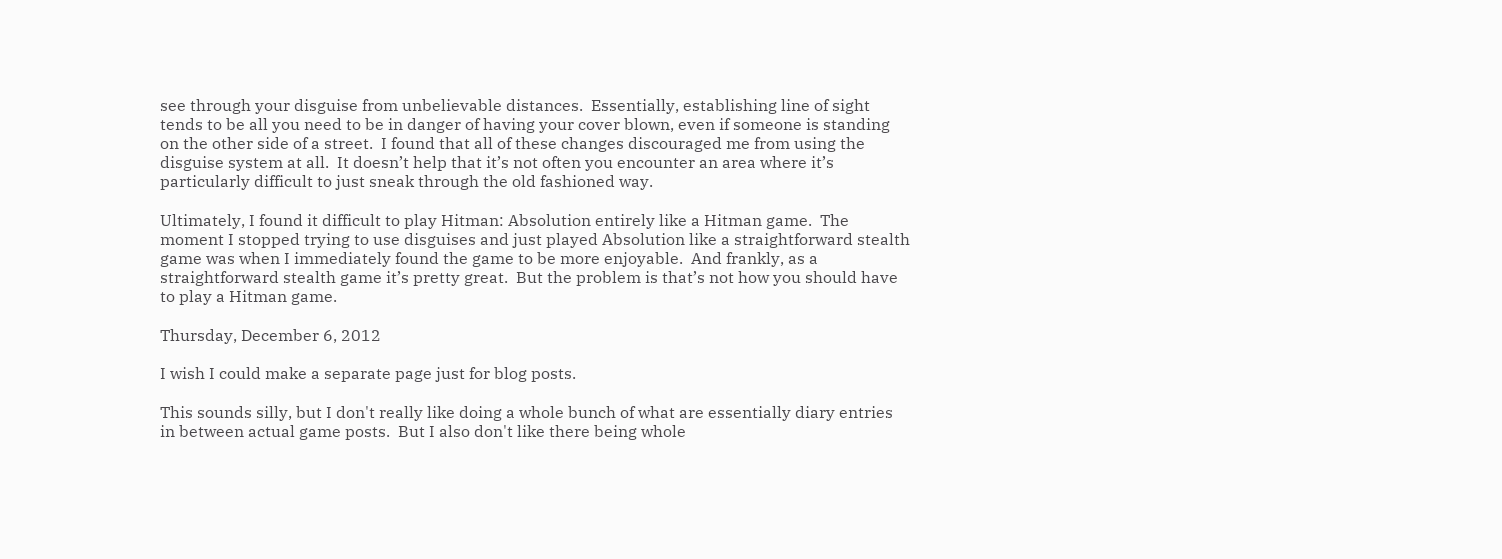see through your disguise from unbelievable distances.  Essentially, establishing line of sight tends to be all you need to be in danger of having your cover blown, even if someone is standing on the other side of a street.  I found that all of these changes discouraged me from using the disguise system at all.  It doesn’t help that it’s not often you encounter an area where it’s particularly difficult to just sneak through the old fashioned way.

Ultimately, I found it difficult to play Hitman: Absolution entirely like a Hitman game.  The moment I stopped trying to use disguises and just played Absolution like a straightforward stealth game was when I immediately found the game to be more enjoyable.  And frankly, as a straightforward stealth game it’s pretty great.  But the problem is that’s not how you should have to play a Hitman game.

Thursday, December 6, 2012

I wish I could make a separate page just for blog posts.

This sounds silly, but I don't really like doing a whole bunch of what are essentially diary entries in between actual game posts.  But I also don't like there being whole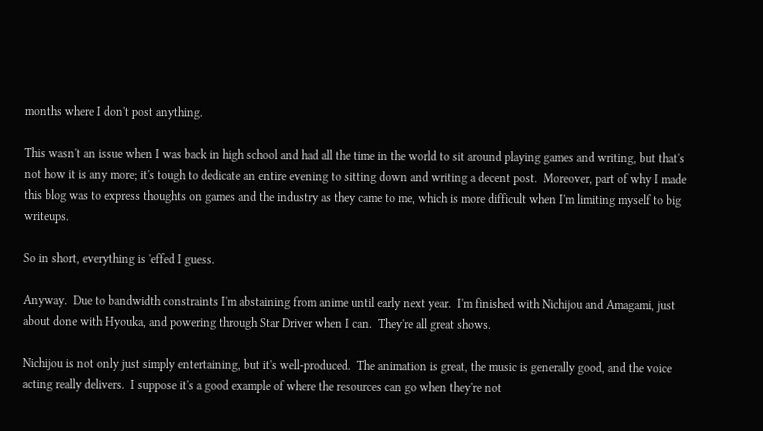months where I don't post anything.

This wasn't an issue when I was back in high school and had all the time in the world to sit around playing games and writing, but that's not how it is any more; it's tough to dedicate an entire evening to sitting down and writing a decent post.  Moreover, part of why I made this blog was to express thoughts on games and the industry as they came to me, which is more difficult when I'm limiting myself to big writeups.

So in short, everything is 'effed I guess.

Anyway.  Due to bandwidth constraints I'm abstaining from anime until early next year.  I'm finished with Nichijou and Amagami, just about done with Hyouka, and powering through Star Driver when I can.  They're all great shows.

Nichijou is not only just simply entertaining, but it's well-produced.  The animation is great, the music is generally good, and the voice acting really delivers.  I suppose it's a good example of where the resources can go when they're not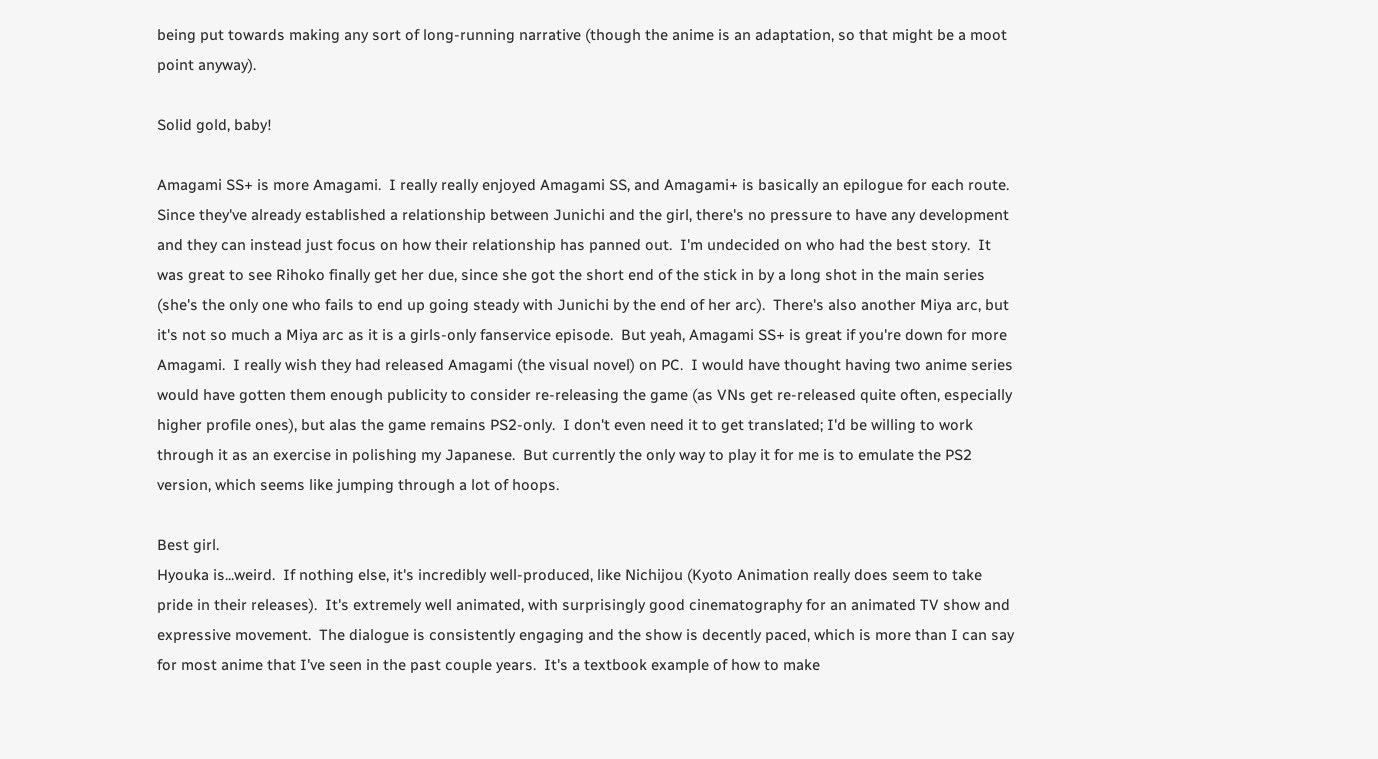being put towards making any sort of long-running narrative (though the anime is an adaptation, so that might be a moot point anyway).

Solid gold, baby!

Amagami SS+ is more Amagami.  I really really enjoyed Amagami SS, and Amagami+ is basically an epilogue for each route.  Since they've already established a relationship between Junichi and the girl, there's no pressure to have any development and they can instead just focus on how their relationship has panned out.  I'm undecided on who had the best story.  It was great to see Rihoko finally get her due, since she got the short end of the stick in by a long shot in the main series (she's the only one who fails to end up going steady with Junichi by the end of her arc).  There's also another Miya arc, but it's not so much a Miya arc as it is a girls-only fanservice episode.  But yeah, Amagami SS+ is great if you're down for more Amagami.  I really wish they had released Amagami (the visual novel) on PC.  I would have thought having two anime series would have gotten them enough publicity to consider re-releasing the game (as VNs get re-released quite often, especially higher profile ones), but alas the game remains PS2-only.  I don't even need it to get translated; I'd be willing to work through it as an exercise in polishing my Japanese.  But currently the only way to play it for me is to emulate the PS2 version, which seems like jumping through a lot of hoops.

Best girl.
Hyouka is...weird.  If nothing else, it's incredibly well-produced, like Nichijou (Kyoto Animation really does seem to take pride in their releases).  It's extremely well animated, with surprisingly good cinematography for an animated TV show and expressive movement.  The dialogue is consistently engaging and the show is decently paced, which is more than I can say for most anime that I've seen in the past couple years.  It's a textbook example of how to make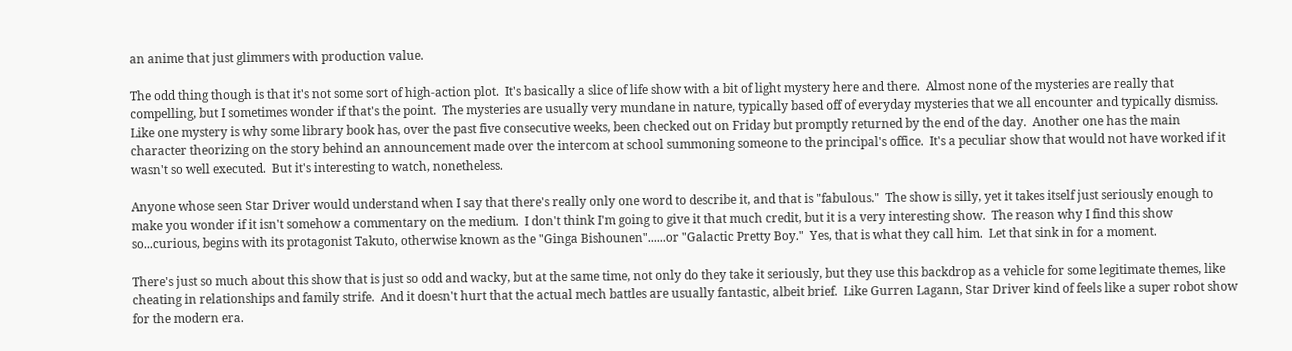an anime that just glimmers with production value.

The odd thing though is that it's not some sort of high-action plot.  It's basically a slice of life show with a bit of light mystery here and there.  Almost none of the mysteries are really that compelling, but I sometimes wonder if that's the point.  The mysteries are usually very mundane in nature, typically based off of everyday mysteries that we all encounter and typically dismiss.  Like one mystery is why some library book has, over the past five consecutive weeks, been checked out on Friday but promptly returned by the end of the day.  Another one has the main character theorizing on the story behind an announcement made over the intercom at school summoning someone to the principal's office.  It's a peculiar show that would not have worked if it wasn't so well executed.  But it's interesting to watch, nonetheless.

Anyone whose seen Star Driver would understand when I say that there's really only one word to describe it, and that is "fabulous."  The show is silly, yet it takes itself just seriously enough to make you wonder if it isn't somehow a commentary on the medium.  I don't think I'm going to give it that much credit, but it is a very interesting show.  The reason why I find this show so...curious, begins with its protagonist Takuto, otherwise known as the "Ginga Bishounen"......or "Galactic Pretty Boy."  Yes, that is what they call him.  Let that sink in for a moment.

There's just so much about this show that is just so odd and wacky, but at the same time, not only do they take it seriously, but they use this backdrop as a vehicle for some legitimate themes, like cheating in relationships and family strife.  And it doesn't hurt that the actual mech battles are usually fantastic, albeit brief.  Like Gurren Lagann, Star Driver kind of feels like a super robot show for the modern era.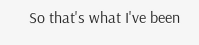So that's what I've been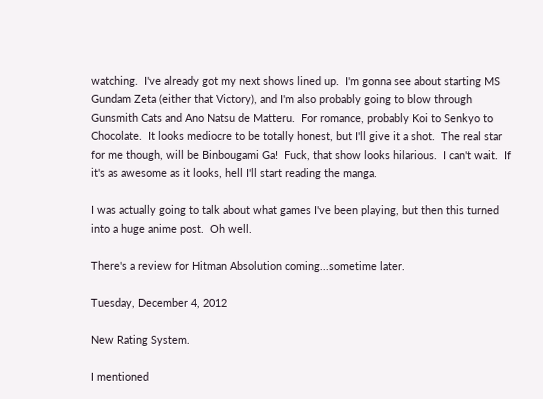watching.  I've already got my next shows lined up.  I'm gonna see about starting MS Gundam Zeta (either that Victory), and I'm also probably going to blow through Gunsmith Cats and Ano Natsu de Matteru.  For romance, probably Koi to Senkyo to Chocolate.  It looks mediocre to be totally honest, but I'll give it a shot.  The real star for me though, will be Binbougami Ga!  Fuck, that show looks hilarious.  I can't wait.  If it's as awesome as it looks, hell I'll start reading the manga.

I was actually going to talk about what games I've been playing, but then this turned into a huge anime post.  Oh well.

There's a review for Hitman Absolution coming...sometime later.

Tuesday, December 4, 2012

New Rating System.

I mentioned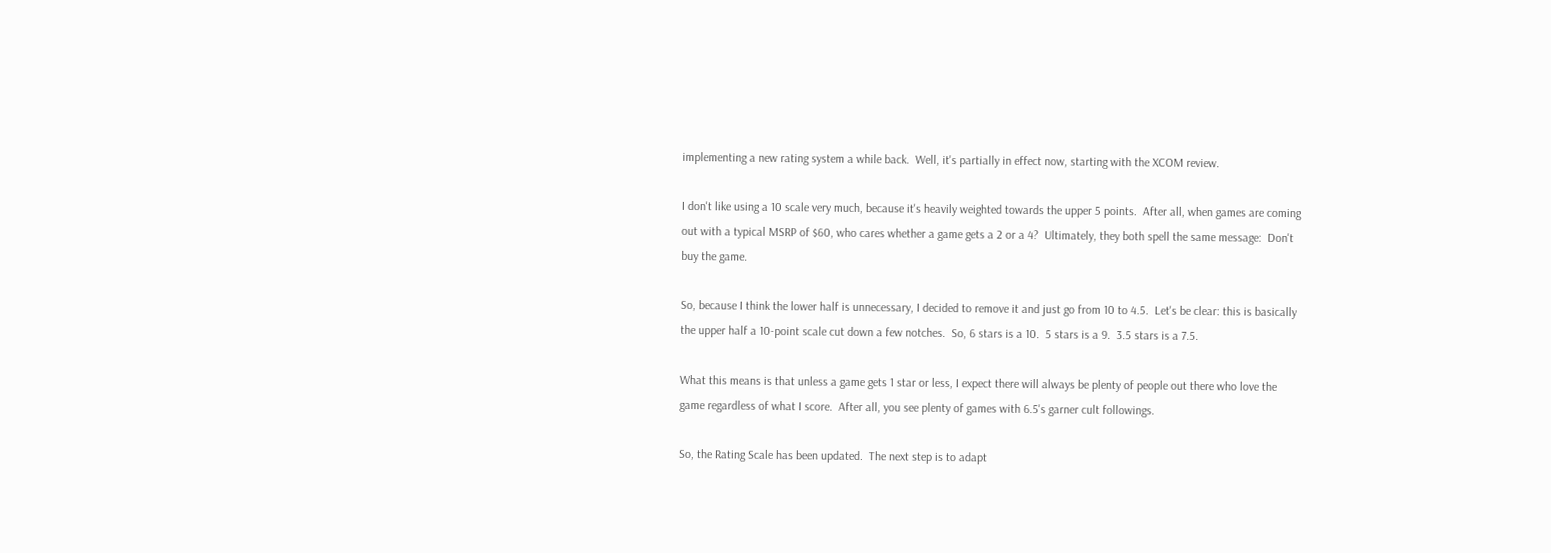implementing a new rating system a while back.  Well, it's partially in effect now, starting with the XCOM review.

I don't like using a 10 scale very much, because it's heavily weighted towards the upper 5 points.  After all, when games are coming out with a typical MSRP of $60, who cares whether a game gets a 2 or a 4?  Ultimately, they both spell the same message:  Don't buy the game.

So, because I think the lower half is unnecessary, I decided to remove it and just go from 10 to 4.5.  Let's be clear: this is basically the upper half a 10-point scale cut down a few notches.  So, 6 stars is a 10.  5 stars is a 9.  3.5 stars is a 7.5.

What this means is that unless a game gets 1 star or less, I expect there will always be plenty of people out there who love the game regardless of what I score.  After all, you see plenty of games with 6.5's garner cult followings.

So, the Rating Scale has been updated.  The next step is to adapt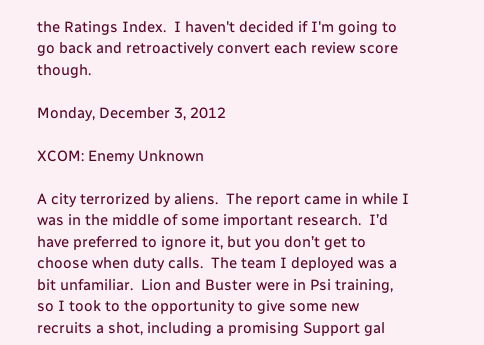the Ratings Index.  I haven't decided if I'm going to go back and retroactively convert each review score though.

Monday, December 3, 2012

XCOM: Enemy Unknown

A city terrorized by aliens.  The report came in while I was in the middle of some important research.  I’d have preferred to ignore it, but you don’t get to choose when duty calls.  The team I deployed was a bit unfamiliar.  Lion and Buster were in Psi training, so I took to the opportunity to give some new recruits a shot, including a promising Support gal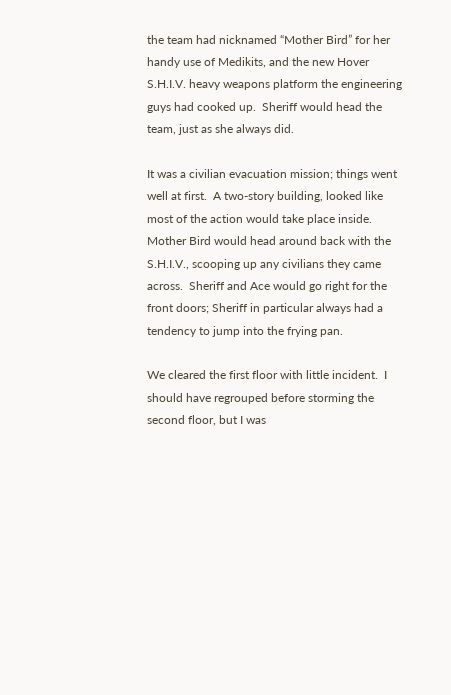the team had nicknamed “Mother Bird” for her handy use of Medikits, and the new Hover S.H.I.V. heavy weapons platform the engineering guys had cooked up.  Sheriff would head the team, just as she always did.

It was a civilian evacuation mission; things went well at first.  A two-story building, looked like most of the action would take place inside.  Mother Bird would head around back with the S.H.I.V., scooping up any civilians they came across.  Sheriff and Ace would go right for the front doors; Sheriff in particular always had a tendency to jump into the frying pan.

We cleared the first floor with little incident.  I should have regrouped before storming the second floor, but I was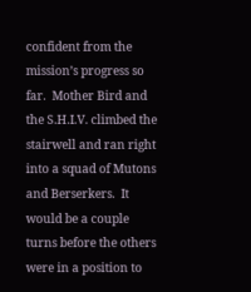confident from the mission’s progress so far.  Mother Bird and the S.H.I.V. climbed the stairwell and ran right into a squad of Mutons and Berserkers.  It would be a couple turns before the others were in a position to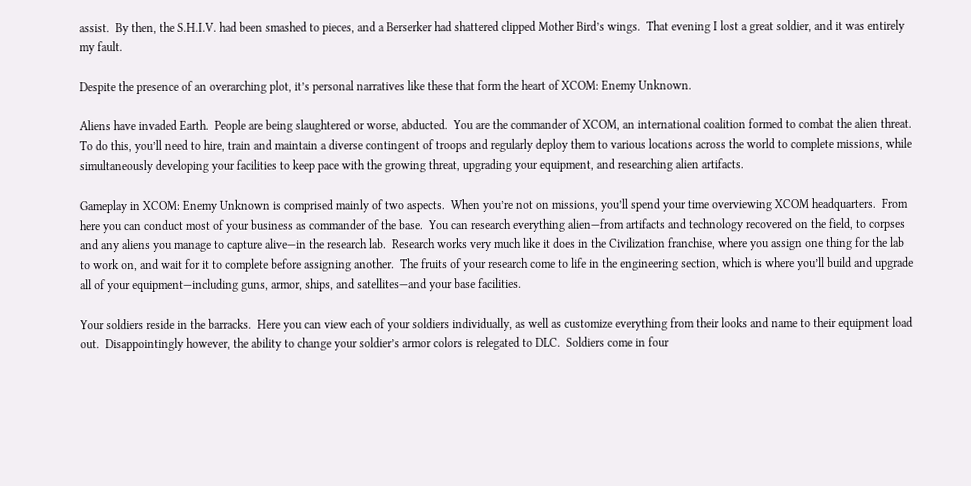assist.  By then, the S.H.I.V. had been smashed to pieces, and a Berserker had shattered clipped Mother Bird’s wings.  That evening I lost a great soldier, and it was entirely my fault.

Despite the presence of an overarching plot, it’s personal narratives like these that form the heart of XCOM: Enemy Unknown.

Aliens have invaded Earth.  People are being slaughtered or worse, abducted.  You are the commander of XCOM, an international coalition formed to combat the alien threat.  To do this, you’ll need to hire, train and maintain a diverse contingent of troops and regularly deploy them to various locations across the world to complete missions, while simultaneously developing your facilities to keep pace with the growing threat, upgrading your equipment, and researching alien artifacts.

Gameplay in XCOM: Enemy Unknown is comprised mainly of two aspects.  When you’re not on missions, you’ll spend your time overviewing XCOM headquarters.  From here you can conduct most of your business as commander of the base.  You can research everything alien—from artifacts and technology recovered on the field, to corpses and any aliens you manage to capture alive—in the research lab.  Research works very much like it does in the Civilization franchise, where you assign one thing for the lab to work on, and wait for it to complete before assigning another.  The fruits of your research come to life in the engineering section, which is where you’ll build and upgrade all of your equipment—including guns, armor, ships, and satellites—and your base facilities.

Your soldiers reside in the barracks.  Here you can view each of your soldiers individually, as well as customize everything from their looks and name to their equipment load out.  Disappointingly however, the ability to change your soldier’s armor colors is relegated to DLC.  Soldiers come in four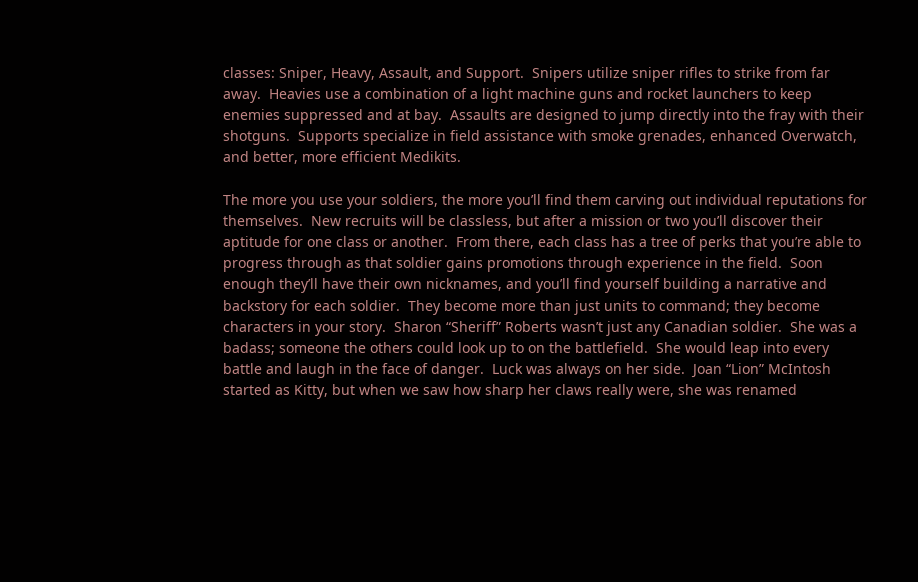classes: Sniper, Heavy, Assault, and Support.  Snipers utilize sniper rifles to strike from far away.  Heavies use a combination of a light machine guns and rocket launchers to keep enemies suppressed and at bay.  Assaults are designed to jump directly into the fray with their shotguns.  Supports specialize in field assistance with smoke grenades, enhanced Overwatch, and better, more efficient Medikits.

The more you use your soldiers, the more you’ll find them carving out individual reputations for themselves.  New recruits will be classless, but after a mission or two you’ll discover their aptitude for one class or another.  From there, each class has a tree of perks that you’re able to progress through as that soldier gains promotions through experience in the field.  Soon enough they’ll have their own nicknames, and you’ll find yourself building a narrative and backstory for each soldier.  They become more than just units to command; they become characters in your story.  Sharon “Sheriff” Roberts wasn’t just any Canadian soldier.  She was a badass; someone the others could look up to on the battlefield.  She would leap into every battle and laugh in the face of danger.  Luck was always on her side.  Joan “Lion” McIntosh started as Kitty, but when we saw how sharp her claws really were, she was renamed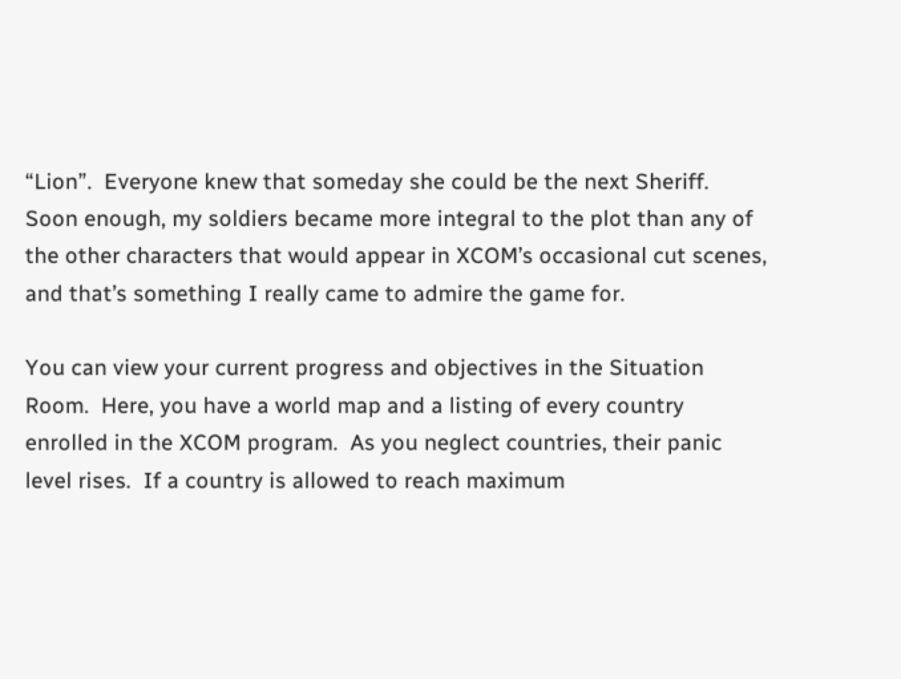“Lion”.  Everyone knew that someday she could be the next Sheriff.  Soon enough, my soldiers became more integral to the plot than any of the other characters that would appear in XCOM’s occasional cut scenes, and that’s something I really came to admire the game for.

You can view your current progress and objectives in the Situation Room.  Here, you have a world map and a listing of every country enrolled in the XCOM program.  As you neglect countries, their panic level rises.  If a country is allowed to reach maximum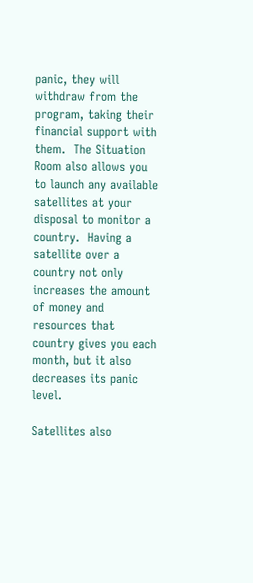panic, they will withdraw from the program, taking their financial support with them.  The Situation Room also allows you to launch any available satellites at your disposal to monitor a country.  Having a satellite over a country not only increases the amount of money and resources that country gives you each month, but it also decreases its panic level.

Satellites also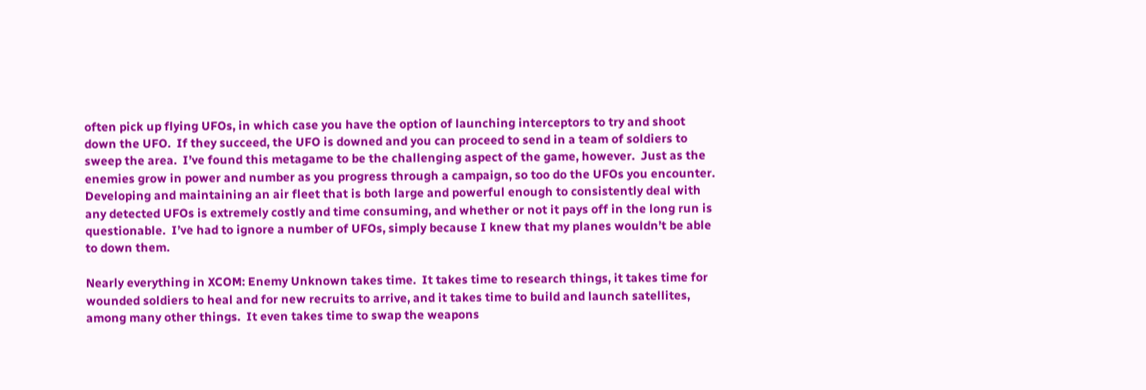often pick up flying UFOs, in which case you have the option of launching interceptors to try and shoot down the UFO.  If they succeed, the UFO is downed and you can proceed to send in a team of soldiers to sweep the area.  I’ve found this metagame to be the challenging aspect of the game, however.  Just as the enemies grow in power and number as you progress through a campaign, so too do the UFOs you encounter.  Developing and maintaining an air fleet that is both large and powerful enough to consistently deal with any detected UFOs is extremely costly and time consuming, and whether or not it pays off in the long run is questionable.  I’ve had to ignore a number of UFOs, simply because I knew that my planes wouldn’t be able to down them.

Nearly everything in XCOM: Enemy Unknown takes time.  It takes time to research things, it takes time for wounded soldiers to heal and for new recruits to arrive, and it takes time to build and launch satellites, among many other things.  It even takes time to swap the weapons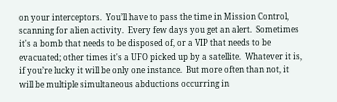on your interceptors.  You’ll have to pass the time in Mission Control, scanning for alien activity.  Every few days you get an alert.  Sometimes it's a bomb that needs to be disposed of, or a VIP that needs to be evacuated; other times it's a UFO picked up by a satellite.  Whatever it is, if you’re lucky it will be only one instance.  But more often than not, it will be multiple simultaneous abductions occurring in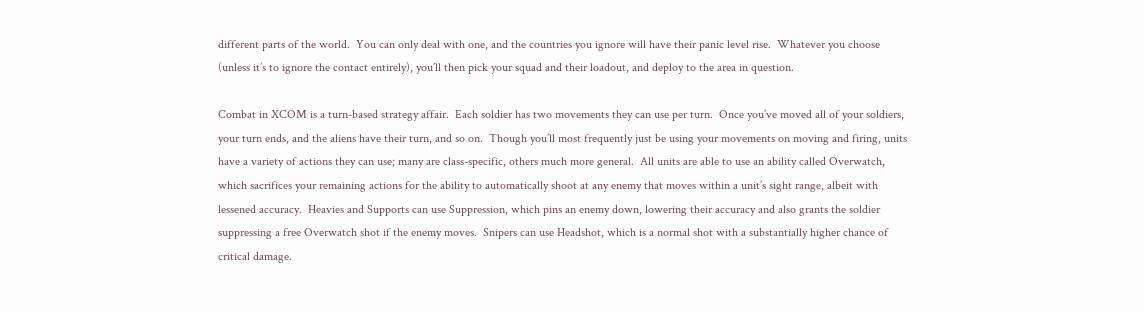different parts of the world.  You can only deal with one, and the countries you ignore will have their panic level rise.  Whatever you choose (unless it’s to ignore the contact entirely), you’ll then pick your squad and their loadout, and deploy to the area in question.

Combat in XCOM is a turn-based strategy affair.  Each soldier has two movements they can use per turn.  Once you’ve moved all of your soldiers, your turn ends, and the aliens have their turn, and so on.  Though you’ll most frequently just be using your movements on moving and firing, units have a variety of actions they can use; many are class-specific, others much more general.  All units are able to use an ability called Overwatch, which sacrifices your remaining actions for the ability to automatically shoot at any enemy that moves within a unit’s sight range, albeit with lessened accuracy.  Heavies and Supports can use Suppression, which pins an enemy down, lowering their accuracy and also grants the soldier suppressing a free Overwatch shot if the enemy moves.  Snipers can use Headshot, which is a normal shot with a substantially higher chance of critical damage.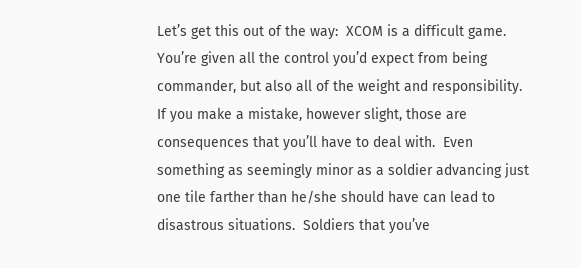Let’s get this out of the way:  XCOM is a difficult game.  You’re given all the control you’d expect from being commander, but also all of the weight and responsibility.  If you make a mistake, however slight, those are consequences that you’ll have to deal with.  Even something as seemingly minor as a soldier advancing just one tile farther than he/she should have can lead to disastrous situations.  Soldiers that you’ve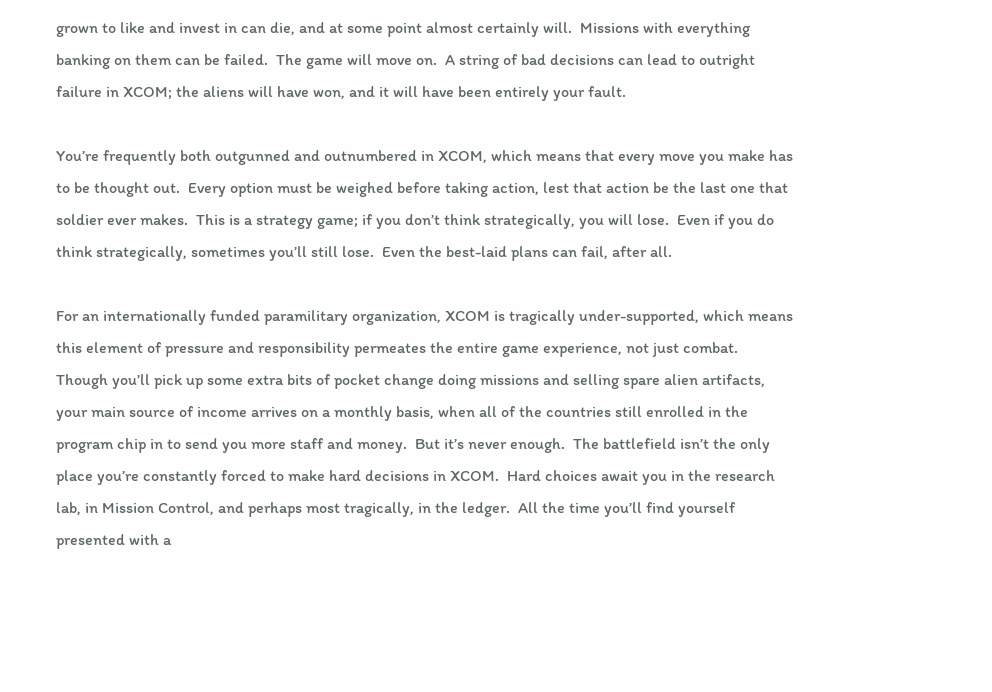grown to like and invest in can die, and at some point almost certainly will.  Missions with everything banking on them can be failed.  The game will move on.  A string of bad decisions can lead to outright failure in XCOM; the aliens will have won, and it will have been entirely your fault.

You’re frequently both outgunned and outnumbered in XCOM, which means that every move you make has to be thought out.  Every option must be weighed before taking action, lest that action be the last one that soldier ever makes.  This is a strategy game; if you don’t think strategically, you will lose.  Even if you do think strategically, sometimes you’ll still lose.  Even the best-laid plans can fail, after all.

For an internationally funded paramilitary organization, XCOM is tragically under-supported, which means this element of pressure and responsibility permeates the entire game experience, not just combat.  Though you’ll pick up some extra bits of pocket change doing missions and selling spare alien artifacts, your main source of income arrives on a monthly basis, when all of the countries still enrolled in the program chip in to send you more staff and money.  But it’s never enough.  The battlefield isn’t the only place you’re constantly forced to make hard decisions in XCOM.  Hard choices await you in the research lab, in Mission Control, and perhaps most tragically, in the ledger.  All the time you’ll find yourself presented with a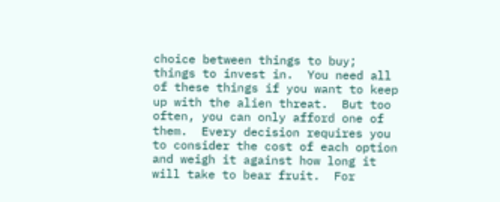choice between things to buy; things to invest in.  You need all of these things if you want to keep up with the alien threat.  But too often, you can only afford one of them.  Every decision requires you to consider the cost of each option and weigh it against how long it will take to bear fruit.  For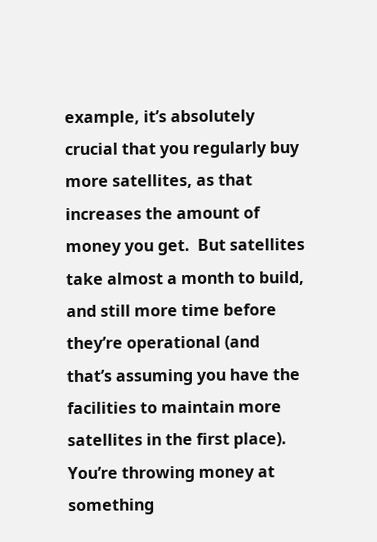example, it’s absolutely crucial that you regularly buy more satellites, as that increases the amount of money you get.  But satellites take almost a month to build, and still more time before they’re operational (and that’s assuming you have the facilities to maintain more satellites in the first place).  You’re throwing money at something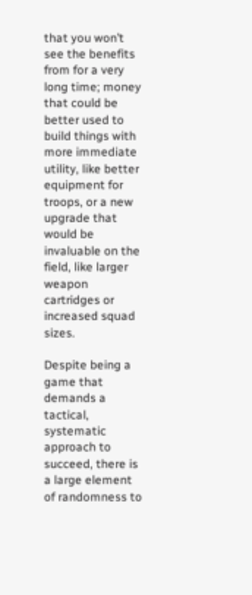that you won’t see the benefits from for a very long time; money that could be better used to build things with more immediate utility, like better equipment for troops, or a new upgrade that would be invaluable on the field, like larger weapon cartridges or increased squad sizes.

Despite being a game that demands a tactical, systematic approach to succeed, there is a large element of randomness to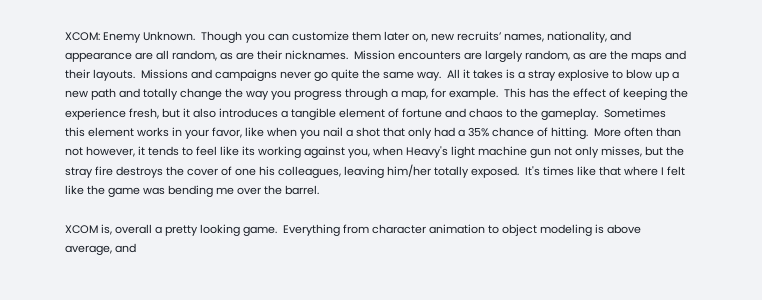XCOM: Enemy Unknown.  Though you can customize them later on, new recruits’ names, nationality, and appearance are all random, as are their nicknames.  Mission encounters are largely random, as are the maps and their layouts.  Missions and campaigns never go quite the same way.  All it takes is a stray explosive to blow up a new path and totally change the way you progress through a map, for example.  This has the effect of keeping the experience fresh, but it also introduces a tangible element of fortune and chaos to the gameplay.  Sometimes this element works in your favor, like when you nail a shot that only had a 35% chance of hitting.  More often than not however, it tends to feel like its working against you, when Heavy's light machine gun not only misses, but the stray fire destroys the cover of one his colleagues, leaving him/her totally exposed.  It's times like that where I felt like the game was bending me over the barrel.

XCOM is, overall a pretty looking game.  Everything from character animation to object modeling is above average, and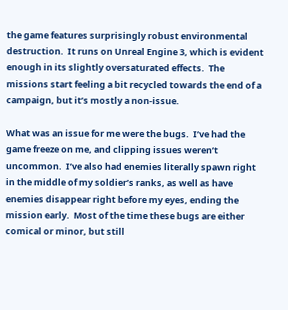the game features surprisingly robust environmental destruction.  It runs on Unreal Engine 3, which is evident enough in its slightly oversaturated effects.  The missions start feeling a bit recycled towards the end of a campaign, but it’s mostly a non-issue.

What was an issue for me were the bugs.  I’ve had the game freeze on me, and clipping issues weren’t uncommon.  I’ve also had enemies literally spawn right in the middle of my soldier’s ranks, as well as have enemies disappear right before my eyes, ending the mission early.  Most of the time these bugs are either comical or minor, but still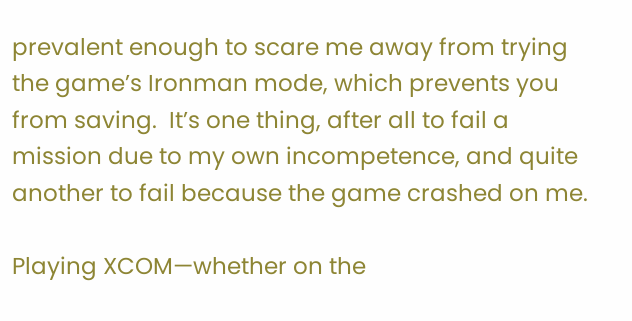prevalent enough to scare me away from trying the game’s Ironman mode, which prevents you from saving.  It’s one thing, after all to fail a mission due to my own incompetence, and quite another to fail because the game crashed on me.

Playing XCOM—whether on the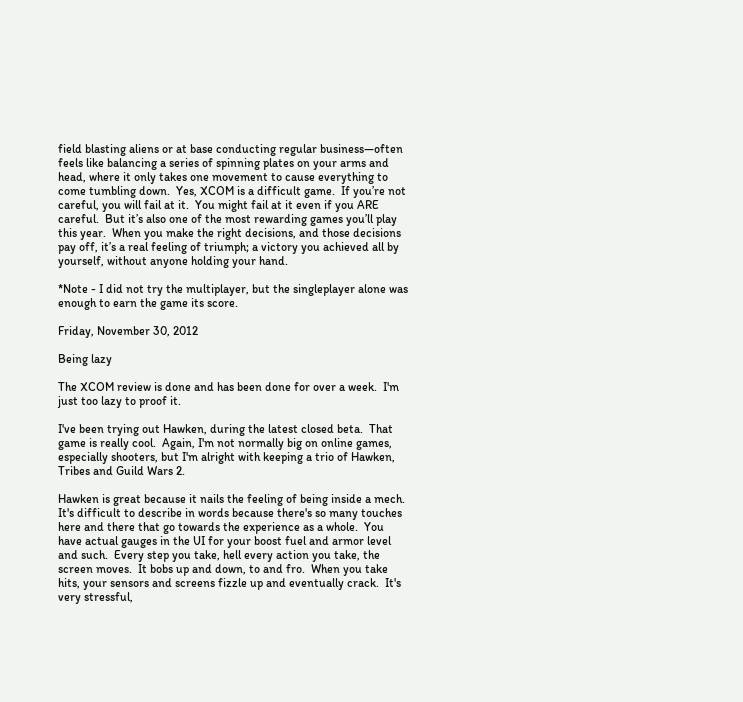field blasting aliens or at base conducting regular business—often feels like balancing a series of spinning plates on your arms and head, where it only takes one movement to cause everything to come tumbling down.  Yes, XCOM is a difficult game.  If you’re not careful, you will fail at it.  You might fail at it even if you ARE careful.  But it’s also one of the most rewarding games you’ll play this year.  When you make the right decisions, and those decisions pay off, it’s a real feeling of triumph; a victory you achieved all by yourself, without anyone holding your hand.

*Note - I did not try the multiplayer, but the singleplayer alone was enough to earn the game its score.

Friday, November 30, 2012

Being lazy

The XCOM review is done and has been done for over a week.  I'm just too lazy to proof it.

I've been trying out Hawken, during the latest closed beta.  That game is really cool.  Again, I'm not normally big on online games, especially shooters, but I'm alright with keeping a trio of Hawken, Tribes and Guild Wars 2.

Hawken is great because it nails the feeling of being inside a mech.  It's difficult to describe in words because there's so many touches here and there that go towards the experience as a whole.  You have actual gauges in the UI for your boost fuel and armor level and such.  Every step you take, hell every action you take, the screen moves.  It bobs up and down, to and fro.  When you take hits, your sensors and screens fizzle up and eventually crack.  It's very stressful,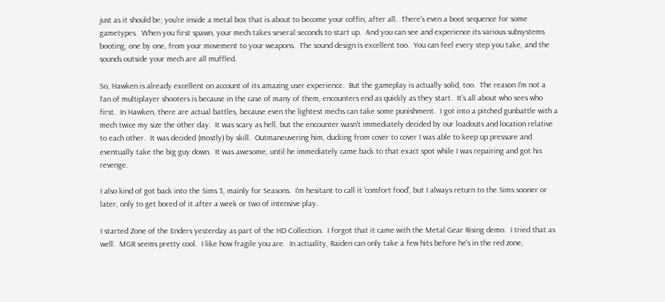just as it should be; you're inside a metal box that is about to become your coffin, after all.  There's even a boot sequence for some gametypes.  When you first spawn, your mech takes several seconds to start up.  And you can see and experience its various subsystems booting, one by one, from your movement to your weapons.  The sound design is excellent too.  You can feel every step you take, and the sounds outside your mech are all muffled.

So, Hawken is already excellent on account of its amazing user experience.  But the gameplay is actually solid, too.  The reason I'm not a fan of multiplayer shooters is because in the case of many of them, encounters end as quickly as they start.  It's all about who sees who first.  In Hawken, there are actual battles, because even the lightest mechs can take some punishment.  I got into a pitched gunbattle with a mech twice my size the other day.  It was scary as hell, but the encounter wasn't immediately decided by our loadouts and location relative to each other.  It was decided (mostly) by skill.  Outmaneuvering him, ducking from cover to cover I was able to keep up pressure and eventually take the big guy down.  It was awesome, until he immediately came back to that exact spot while I was repairing and got his revenge.

I also kind of got back into the Sims 3, mainly for Seasons.  I'm hesitant to call it 'comfort food', but I always return to the Sims sooner or later, only to get bored of it after a week or two of intensive play.

I started Zone of the Enders yesterday as part of the HD Collection.  I forgot that it came with the Metal Gear Rising demo.  I tried that as well.  MGR seems pretty cool.  I like how fragile you are.  In actuality, Raiden can only take a few hits before he's in the red zone,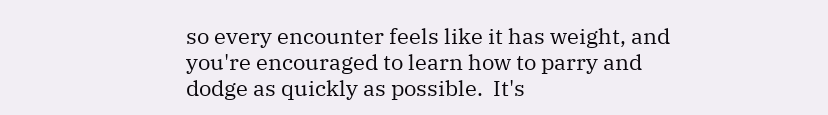so every encounter feels like it has weight, and you're encouraged to learn how to parry and dodge as quickly as possible.  It's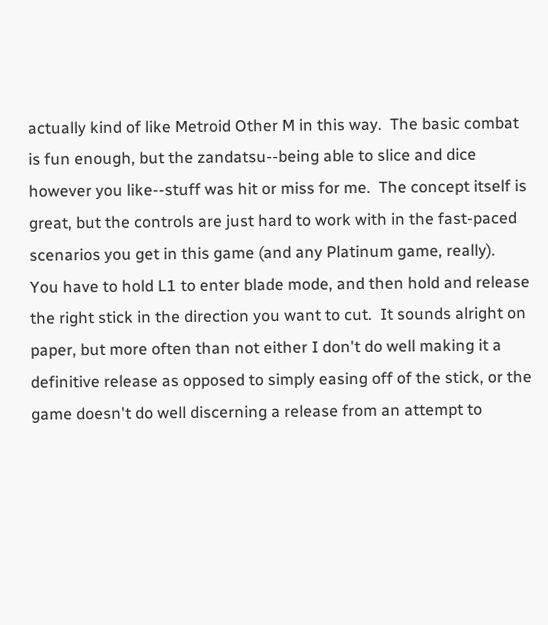actually kind of like Metroid Other M in this way.  The basic combat is fun enough, but the zandatsu--being able to slice and dice however you like--stuff was hit or miss for me.  The concept itself is great, but the controls are just hard to work with in the fast-paced scenarios you get in this game (and any Platinum game, really).  You have to hold L1 to enter blade mode, and then hold and release the right stick in the direction you want to cut.  It sounds alright on paper, but more often than not either I don't do well making it a definitive release as opposed to simply easing off of the stick, or the game doesn't do well discerning a release from an attempt to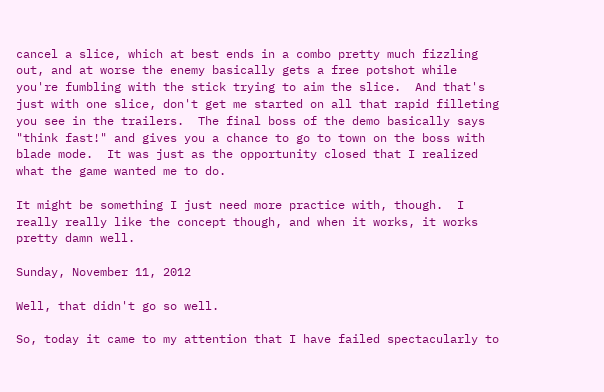cancel a slice, which at best ends in a combo pretty much fizzling out, and at worse the enemy basically gets a free potshot while you're fumbling with the stick trying to aim the slice.  And that's just with one slice, don't get me started on all that rapid filleting you see in the trailers.  The final boss of the demo basically says "think fast!" and gives you a chance to go to town on the boss with blade mode.  It was just as the opportunity closed that I realized what the game wanted me to do.

It might be something I just need more practice with, though.  I really really like the concept though, and when it works, it works pretty damn well.

Sunday, November 11, 2012

Well, that didn't go so well.

So, today it came to my attention that I have failed spectacularly to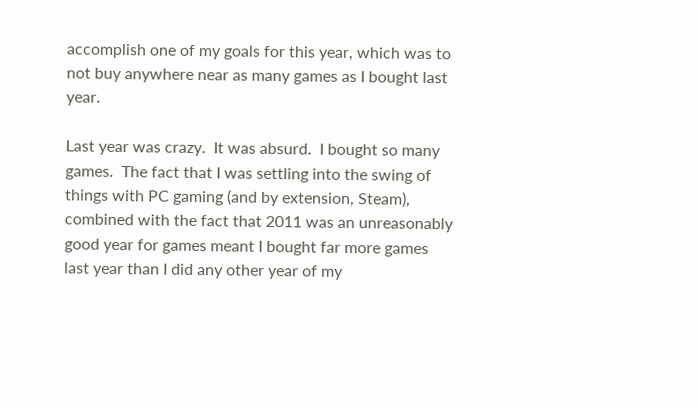accomplish one of my goals for this year, which was to not buy anywhere near as many games as I bought last year.

Last year was crazy.  It was absurd.  I bought so many games.  The fact that I was settling into the swing of things with PC gaming (and by extension, Steam), combined with the fact that 2011 was an unreasonably good year for games meant I bought far more games last year than I did any other year of my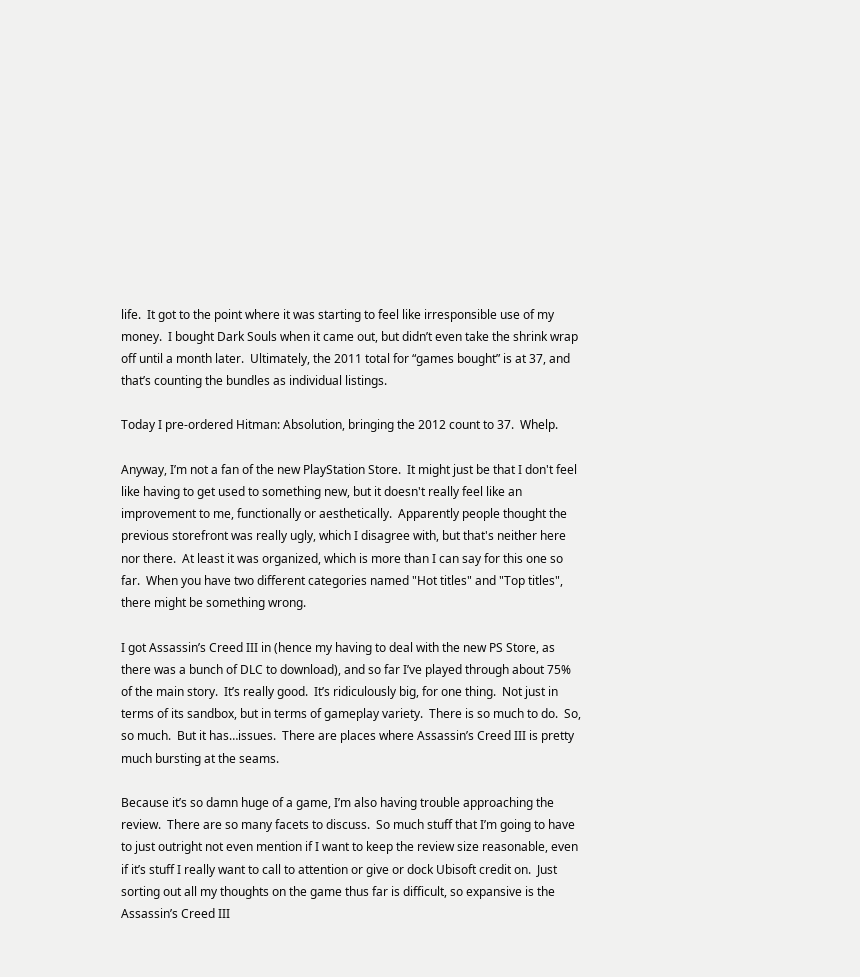life.  It got to the point where it was starting to feel like irresponsible use of my money.  I bought Dark Souls when it came out, but didn’t even take the shrink wrap off until a month later.  Ultimately, the 2011 total for “games bought” is at 37, and that’s counting the bundles as individual listings.

Today I pre-ordered Hitman: Absolution, bringing the 2012 count to 37.  Whelp.

Anyway, I’m not a fan of the new PlayStation Store.  It might just be that I don't feel like having to get used to something new, but it doesn't really feel like an improvement to me, functionally or aesthetically.  Apparently people thought the previous storefront was really ugly, which I disagree with, but that's neither here nor there.  At least it was organized, which is more than I can say for this one so far.  When you have two different categories named "Hot titles" and "Top titles", there might be something wrong.

I got Assassin’s Creed III in (hence my having to deal with the new PS Store, as there was a bunch of DLC to download), and so far I’ve played through about 75% of the main story.  It’s really good.  It’s ridiculously big, for one thing.  Not just in terms of its sandbox, but in terms of gameplay variety.  There is so much to do.  So, so much.  But it has…issues.  There are places where Assassin’s Creed III is pretty much bursting at the seams.

Because it’s so damn huge of a game, I’m also having trouble approaching the review.  There are so many facets to discuss.  So much stuff that I’m going to have to just outright not even mention if I want to keep the review size reasonable, even if it’s stuff I really want to call to attention or give or dock Ubisoft credit on.  Just sorting out all my thoughts on the game thus far is difficult, so expansive is the Assassin’s Creed III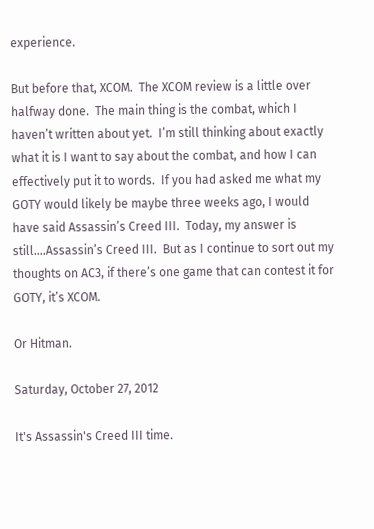experience.

But before that, XCOM.  The XCOM review is a little over halfway done.  The main thing is the combat, which I haven’t written about yet.  I’m still thinking about exactly what it is I want to say about the combat, and how I can effectively put it to words.  If you had asked me what my GOTY would likely be maybe three weeks ago, I would have said Assassin’s Creed III.  Today, my answer is still….Assassin’s Creed III.  But as I continue to sort out my thoughts on AC3, if there’s one game that can contest it for GOTY, it’s XCOM.

Or Hitman.

Saturday, October 27, 2012

It's Assassin's Creed III time.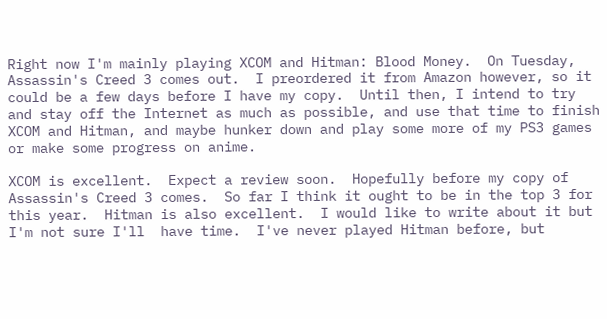Right now I'm mainly playing XCOM and Hitman: Blood Money.  On Tuesday, Assassin's Creed 3 comes out.  I preordered it from Amazon however, so it could be a few days before I have my copy.  Until then, I intend to try and stay off the Internet as much as possible, and use that time to finish XCOM and Hitman, and maybe hunker down and play some more of my PS3 games or make some progress on anime.

XCOM is excellent.  Expect a review soon.  Hopefully before my copy of Assassin's Creed 3 comes.  So far I think it ought to be in the top 3 for this year.  Hitman is also excellent.  I would like to write about it but I'm not sure I'll  have time.  I've never played Hitman before, but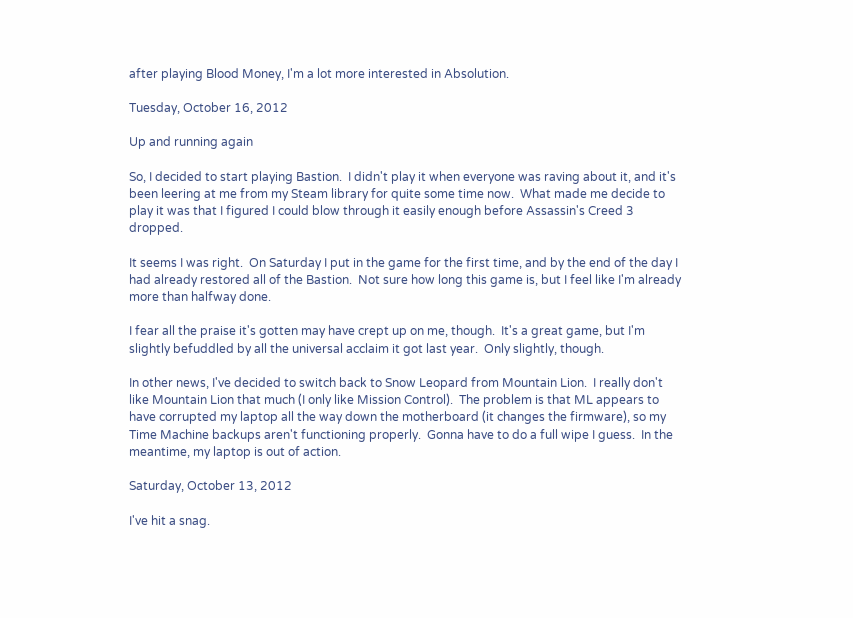after playing Blood Money, I'm a lot more interested in Absolution.

Tuesday, October 16, 2012

Up and running again

So, I decided to start playing Bastion.  I didn't play it when everyone was raving about it, and it's been leering at me from my Steam library for quite some time now.  What made me decide to play it was that I figured I could blow through it easily enough before Assassin's Creed 3 dropped.

It seems I was right.  On Saturday I put in the game for the first time, and by the end of the day I had already restored all of the Bastion.  Not sure how long this game is, but I feel like I'm already more than halfway done.

I fear all the praise it's gotten may have crept up on me, though.  It's a great game, but I'm slightly befuddled by all the universal acclaim it got last year.  Only slightly, though.

In other news, I've decided to switch back to Snow Leopard from Mountain Lion.  I really don't like Mountain Lion that much (I only like Mission Control).  The problem is that ML appears to have corrupted my laptop all the way down the motherboard (it changes the firmware), so my Time Machine backups aren't functioning properly.  Gonna have to do a full wipe I guess.  In the meantime, my laptop is out of action.

Saturday, October 13, 2012

I've hit a snag.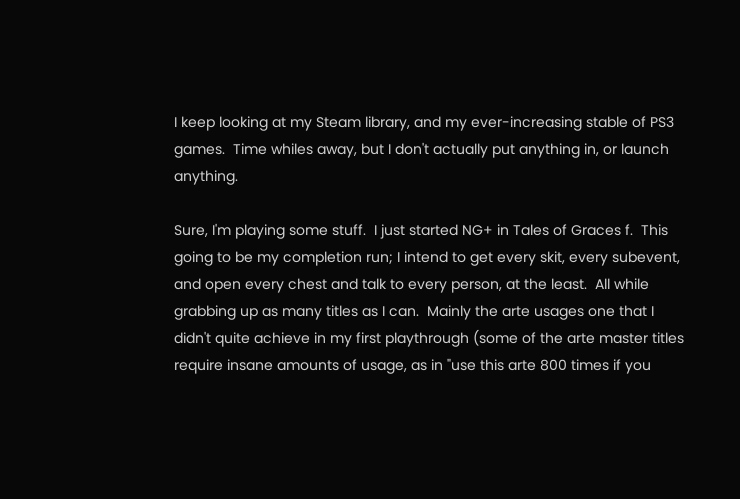I keep looking at my Steam library, and my ever-increasing stable of PS3 games.  Time whiles away, but I don't actually put anything in, or launch anything.

Sure, I'm playing some stuff.  I just started NG+ in Tales of Graces f.  This going to be my completion run; I intend to get every skit, every subevent, and open every chest and talk to every person, at the least.  All while grabbing up as many titles as I can.  Mainly the arte usages one that I didn't quite achieve in my first playthrough (some of the arte master titles require insane amounts of usage, as in "use this arte 800 times if you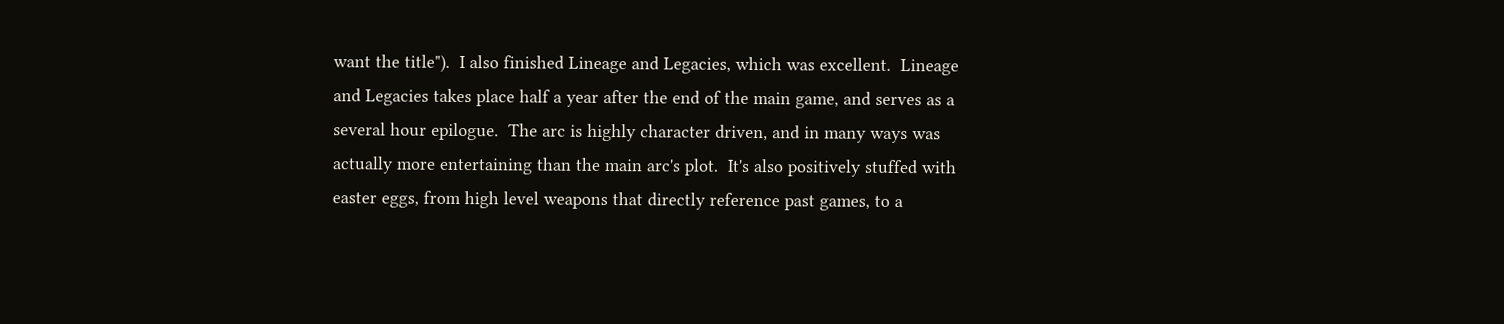want the title").  I also finished Lineage and Legacies, which was excellent.  Lineage and Legacies takes place half a year after the end of the main game, and serves as a several hour epilogue.  The arc is highly character driven, and in many ways was actually more entertaining than the main arc's plot.  It's also positively stuffed with easter eggs, from high level weapons that directly reference past games, to a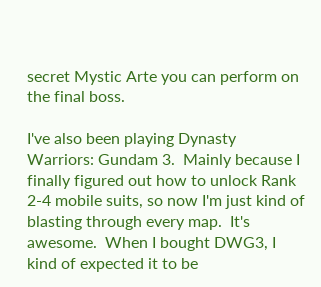secret Mystic Arte you can perform on the final boss.

I've also been playing Dynasty Warriors: Gundam 3.  Mainly because I finally figured out how to unlock Rank 2-4 mobile suits, so now I'm just kind of blasting through every map.  It's awesome.  When I bought DWG3, I kind of expected it to be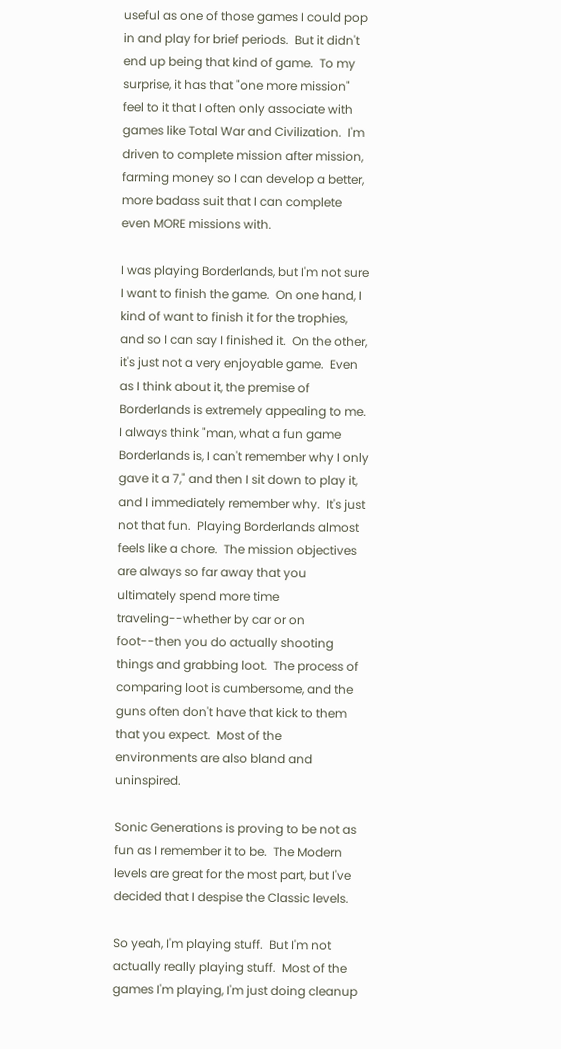useful as one of those games I could pop in and play for brief periods.  But it didn't end up being that kind of game.  To my surprise, it has that "one more mission" feel to it that I often only associate with games like Total War and Civilization.  I'm driven to complete mission after mission, farming money so I can develop a better, more badass suit that I can complete even MORE missions with.

I was playing Borderlands, but I'm not sure I want to finish the game.  On one hand, I kind of want to finish it for the trophies, and so I can say I finished it.  On the other, it's just not a very enjoyable game.  Even as I think about it, the premise of Borderlands is extremely appealing to me.  I always think "man, what a fun game Borderlands is, I can't remember why I only gave it a 7," and then I sit down to play it, and I immediately remember why.  It's just not that fun.  Playing Borderlands almost feels like a chore.  The mission objectives are always so far away that you ultimately spend more time traveling--whether by car or on foot--then you do actually shooting things and grabbing loot.  The process of comparing loot is cumbersome, and the guns often don't have that kick to them that you expect.  Most of the environments are also bland and uninspired.

Sonic Generations is proving to be not as fun as I remember it to be.  The Modern levels are great for the most part, but I've decided that I despise the Classic levels.

So yeah, I'm playing stuff.  But I'm not actually really playing stuff.  Most of the games I'm playing, I'm just doing cleanup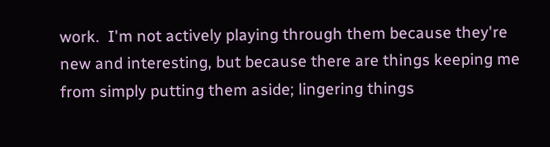work.  I'm not actively playing through them because they're new and interesting, but because there are things keeping me from simply putting them aside; lingering things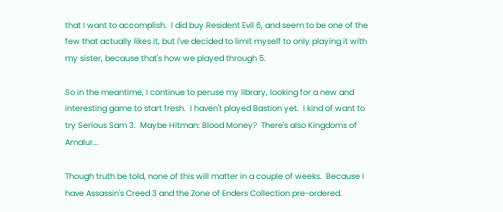that I want to accomplish.  I did buy Resident Evil 6, and seem to be one of the few that actually likes it, but I've decided to limit myself to only playing it with my sister, because that's how we played through 5.

So in the meantime, I continue to peruse my library, looking for a new and interesting game to start fresh.  I haven't played Bastion yet.  I kind of want to try Serious Sam 3.  Maybe Hitman: Blood Money?  There's also Kingdoms of Amalur...

Though truth be told, none of this will matter in a couple of weeks.  Because I have Assassin's Creed 3 and the Zone of Enders Collection pre-ordered.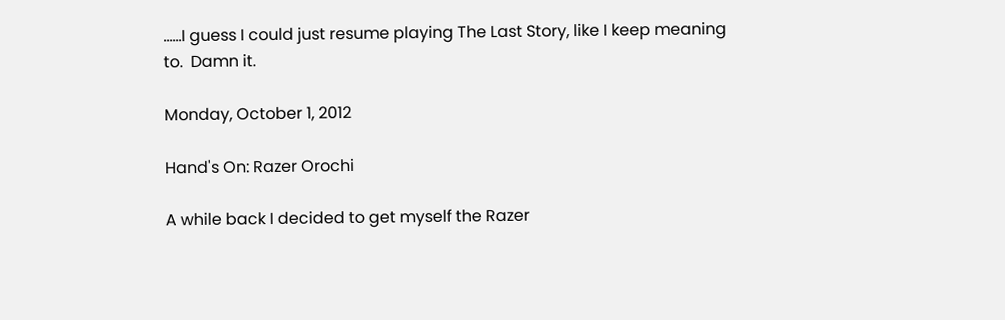......I guess I could just resume playing The Last Story, like I keep meaning to.  Damn it.

Monday, October 1, 2012

Hand's On: Razer Orochi

A while back I decided to get myself the Razer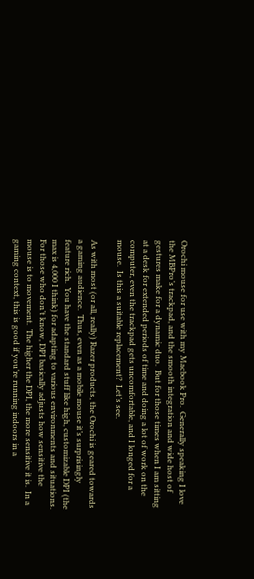Orochi mouse for use with my Macbook Pro.  Generally speaking I love the MBPro’s trackpad, and the smooth integration and wide host of gestures make for a dynamic duo.  But for those times when I am sitting at a desk for extended periods of time and doing a lot of work on the computer, even the trackpad gets uncomfortable, and I longed for a mouse.  Is this a suitable replacement?  Let’s see.

As with most (or all, really) Razer products, the Orochi is geared towards a gaming audience.  Thus, even as a mobile mouse it’s surprisingly feature rich.  You have the standard stuff like high, customizable DPI (the max is 4,000 I think) for adapting to various environments and situations.  For those who don’t know, DPI basically adjusts how sensitive the mouse is to movement.  The higher the DPI, the more sensitive it is.  In a gaming context, this is good if you’re running indoors in a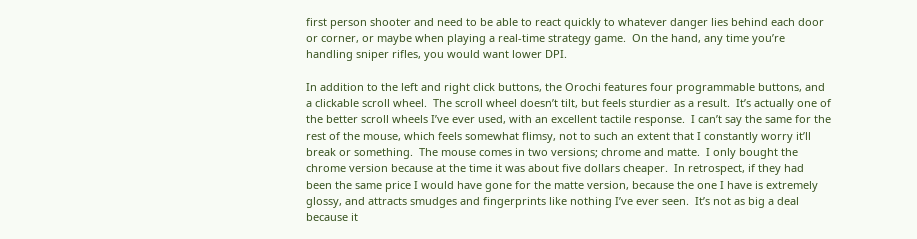first person shooter and need to be able to react quickly to whatever danger lies behind each door or corner, or maybe when playing a real-time strategy game.  On the hand, any time you’re handling sniper rifles, you would want lower DPI.

In addition to the left and right click buttons, the Orochi features four programmable buttons, and a clickable scroll wheel.  The scroll wheel doesn’t tilt, but feels sturdier as a result.  It’s actually one of the better scroll wheels I’ve ever used, with an excellent tactile response.  I can’t say the same for the rest of the mouse, which feels somewhat flimsy, not to such an extent that I constantly worry it’ll break or something.  The mouse comes in two versions; chrome and matte.  I only bought the chrome version because at the time it was about five dollars cheaper.  In retrospect, if they had been the same price I would have gone for the matte version, because the one I have is extremely glossy, and attracts smudges and fingerprints like nothing I’ve ever seen.  It’s not as big a deal because it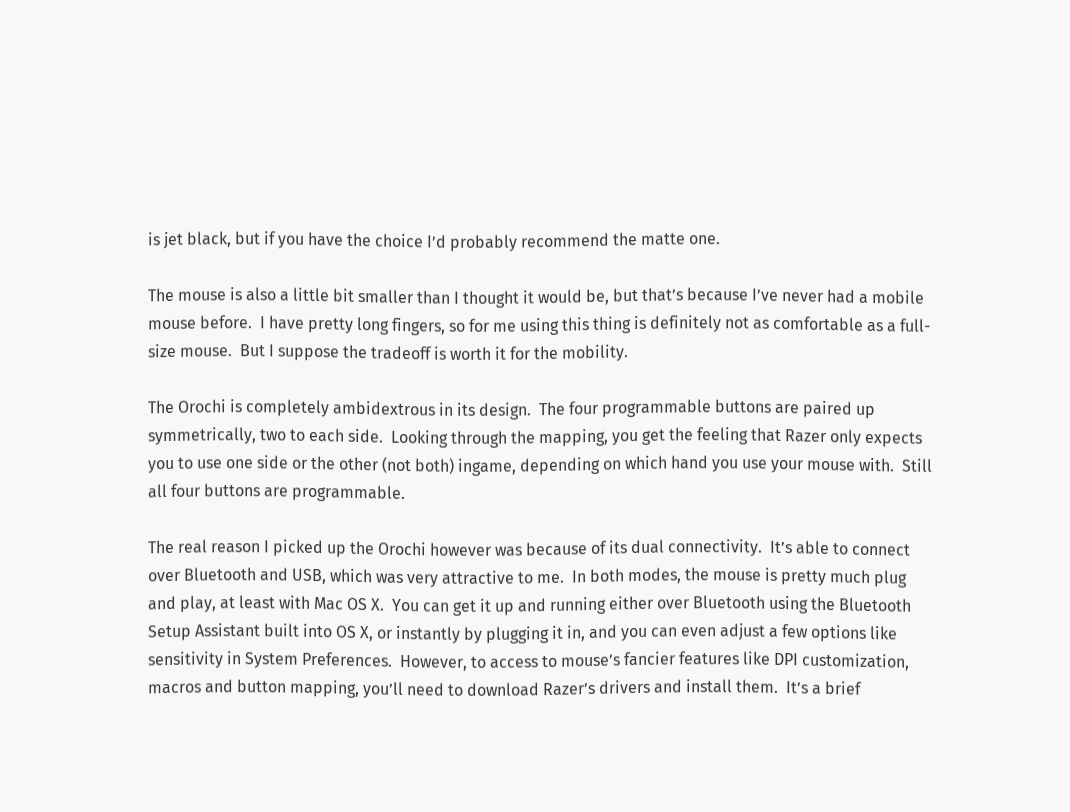is jet black, but if you have the choice I’d probably recommend the matte one.

The mouse is also a little bit smaller than I thought it would be, but that’s because I’ve never had a mobile mouse before.  I have pretty long fingers, so for me using this thing is definitely not as comfortable as a full-size mouse.  But I suppose the tradeoff is worth it for the mobility.

The Orochi is completely ambidextrous in its design.  The four programmable buttons are paired up symmetrically, two to each side.  Looking through the mapping, you get the feeling that Razer only expects you to use one side or the other (not both) ingame, depending on which hand you use your mouse with.  Still all four buttons are programmable.

The real reason I picked up the Orochi however was because of its dual connectivity.  It’s able to connect over Bluetooth and USB, which was very attractive to me.  In both modes, the mouse is pretty much plug and play, at least with Mac OS X.  You can get it up and running either over Bluetooth using the Bluetooth Setup Assistant built into OS X, or instantly by plugging it in, and you can even adjust a few options like sensitivity in System Preferences.  However, to access to mouse’s fancier features like DPI customization, macros and button mapping, you’ll need to download Razer’s drivers and install them.  It’s a brief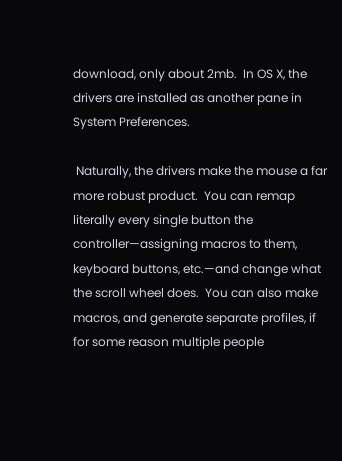download, only about 2mb.  In OS X, the drivers are installed as another pane in System Preferences.

 Naturally, the drivers make the mouse a far more robust product.  You can remap literally every single button the controller—assigning macros to them, keyboard buttons, etc.—and change what the scroll wheel does.  You can also make macros, and generate separate profiles, if for some reason multiple people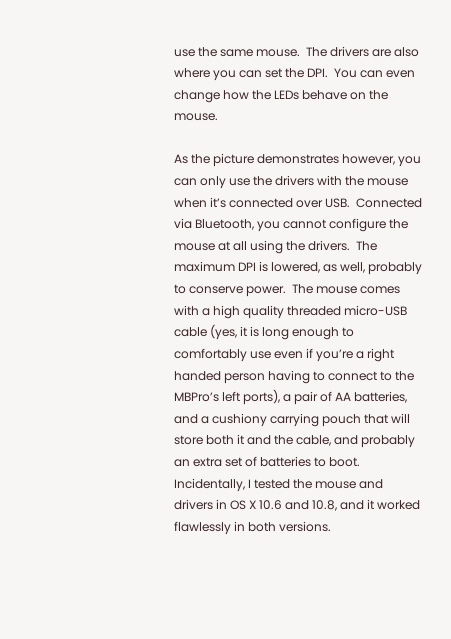use the same mouse.  The drivers are also where you can set the DPI.  You can even change how the LEDs behave on the mouse.

As the picture demonstrates however, you can only use the drivers with the mouse when it’s connected over USB.  Connected via Bluetooth, you cannot configure the mouse at all using the drivers.  The maximum DPI is lowered, as well, probably to conserve power.  The mouse comes with a high quality threaded micro-USB cable (yes, it is long enough to comfortably use even if you’re a right handed person having to connect to the MBPro’s left ports), a pair of AA batteries, and a cushiony carrying pouch that will store both it and the cable, and probably an extra set of batteries to boot.  Incidentally, I tested the mouse and drivers in OS X 10.6 and 10.8, and it worked flawlessly in both versions.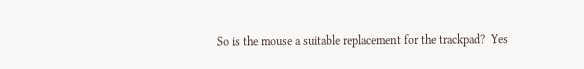So is the mouse a suitable replacement for the trackpad?  Yes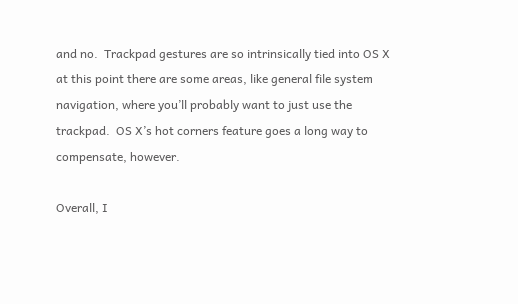and no.  Trackpad gestures are so intrinsically tied into OS X at this point there are some areas, like general file system navigation, where you’ll probably want to just use the trackpad.  OS X’s hot corners feature goes a long way to compensate, however.

Overall, I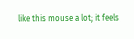like this mouse a lot; it feels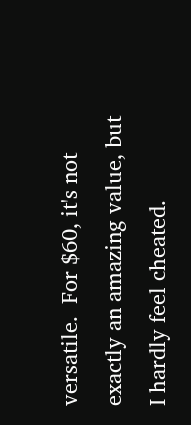versatile.  For $60, it's not exactly an amazing value, but I hardly feel cheated.